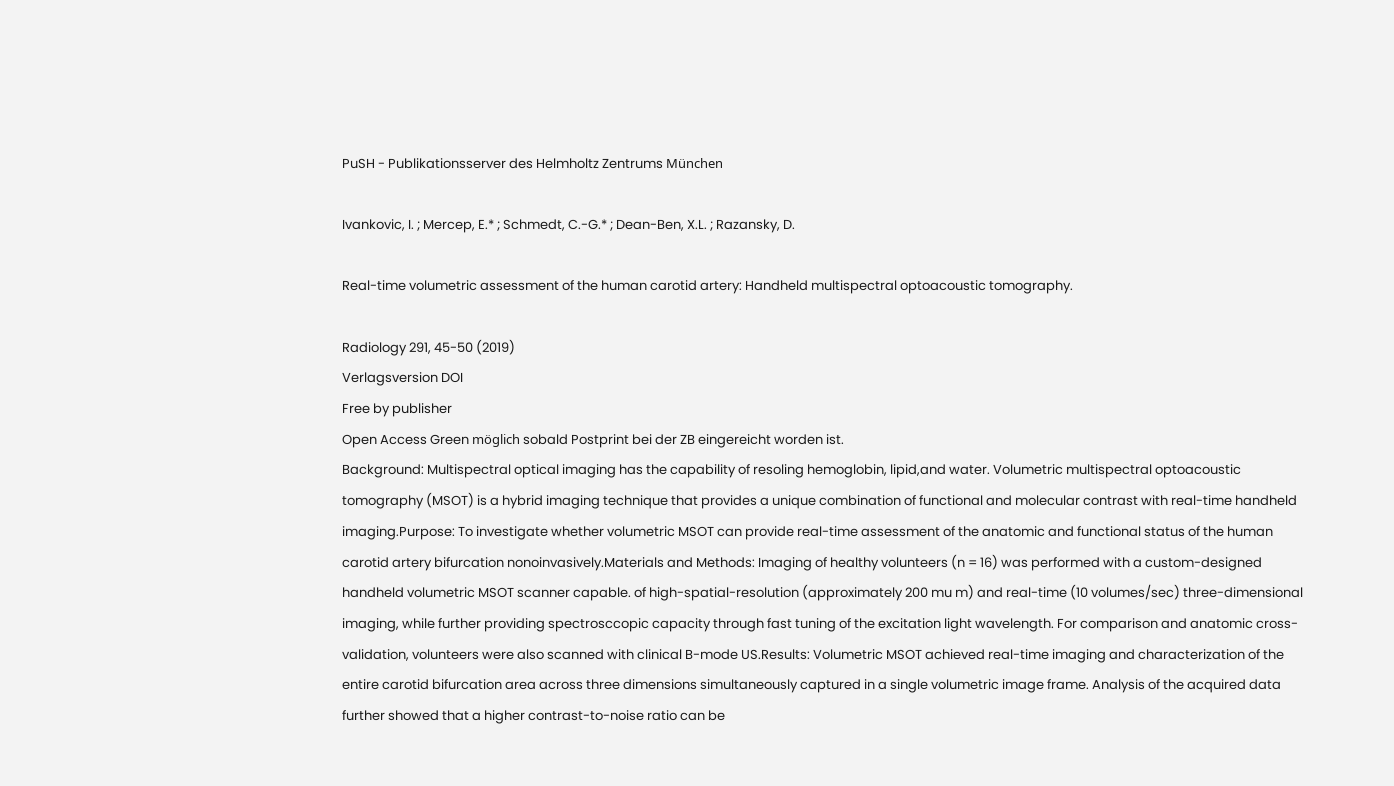PuSH - Publikationsserver des Helmholtz Zentrums München

Ivankovic, I. ; Mercep, E.* ; Schmedt, C.-G.* ; Dean-Ben, X.L. ; Razansky, D.

Real-time volumetric assessment of the human carotid artery: Handheld multispectral optoacoustic tomography.

Radiology 291, 45-50 (2019)
Verlagsversion DOI
Free by publisher
Open Access Green möglich sobald Postprint bei der ZB eingereicht worden ist.
Background: Multispectral optical imaging has the capability of resoling hemoglobin, lipid,and water. Volumetric multispectral optoacoustic tomography (MSOT) is a hybrid imaging technique that provides a unique combination of functional and molecular contrast with real-time handheld imaging.Purpose: To investigate whether volumetric MSOT can provide real-time assessment of the anatomic and functional status of the human carotid artery bifurcation nonoinvasively.Materials and Methods: Imaging of healthy volunteers (n = 16) was performed with a custom-designed handheld volumetric MSOT scanner capable. of high-spatial-resolution (approximately 200 mu m) and real-time (10 volumes/sec) three-dimensional imaging, while further providing spectrosccopic capacity through fast tuning of the excitation light wavelength. For comparison and anatomic cross-validation, volunteers were also scanned with clinical B-mode US.Results: Volumetric MSOT achieved real-time imaging and characterization of the entire carotid bifurcation area across three dimensions simultaneously captured in a single volumetric image frame. Analysis of the acquired data further showed that a higher contrast-to-noise ratio can be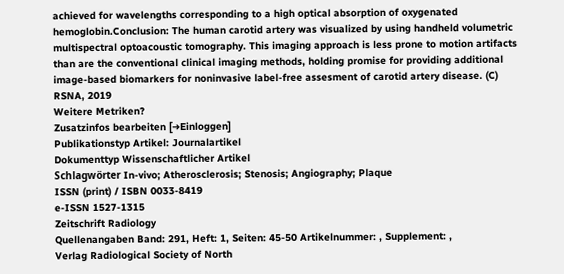achieved for wavelengths corresponding to a high optical absorption of oxygenated hemoglobin.Conclusion: The human carotid artery was visualized by using handheld volumetric multispectral optoacoustic tomography. This imaging approach is less prone to motion artifacts than are the conventional clinical imaging methods, holding promise for providing additional image-based biomarkers for noninvasive label-free assesment of carotid artery disease. (C) RSNA, 2019
Weitere Metriken?
Zusatzinfos bearbeiten [➜Einloggen]
Publikationstyp Artikel: Journalartikel
Dokumenttyp Wissenschaftlicher Artikel
Schlagwörter In-vivo; Atherosclerosis; Stenosis; Angiography; Plaque
ISSN (print) / ISBN 0033-8419
e-ISSN 1527-1315
Zeitschrift Radiology
Quellenangaben Band: 291, Heft: 1, Seiten: 45-50 Artikelnummer: , Supplement: ,
Verlag Radiological Society of North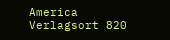America
Verlagsort 820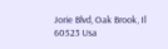Jorie Blvd, Oak Brook, Il 60523 Usa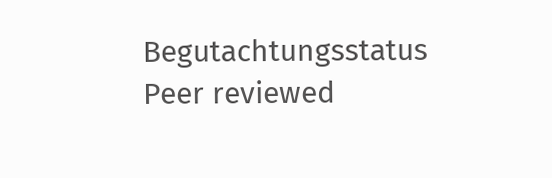Begutachtungsstatus Peer reviewed